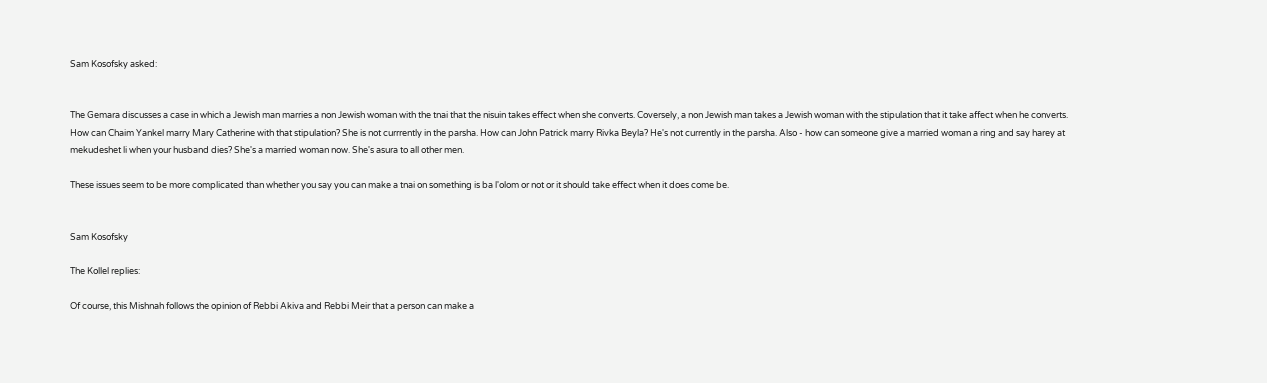Sam Kosofsky asked:


The Gemara discusses a case in which a Jewish man marries a non Jewish woman with the tnai that the nisuin takes effect when she converts. Coversely, a non Jewish man takes a Jewish woman with the stipulation that it take affect when he converts. How can Chaim Yankel marry Mary Catherine with that stipulation? She is not currrently in the parsha. How can John Patrick marry Rivka Beyla? He's not currently in the parsha. Also - how can someone give a married woman a ring and say harey at mekudeshet li when your husband dies? She's a married woman now. She's asura to all other men.

These issues seem to be more complicated than whether you say you can make a tnai on something is ba l'olom or not or it should take effect when it does come be.


Sam Kosofsky

The Kollel replies:

Of course, this Mishnah follows the opinion of Rebbi Akiva and Rebbi Meir that a person can make a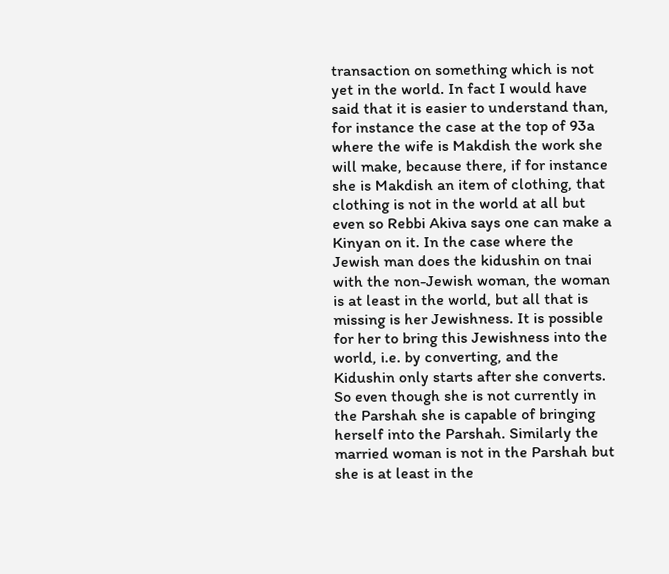transaction on something which is not yet in the world. In fact I would have said that it is easier to understand than, for instance the case at the top of 93a where the wife is Makdish the work she will make, because there, if for instance she is Makdish an item of clothing, that clothing is not in the world at all but even so Rebbi Akiva says one can make a Kinyan on it. In the case where the Jewish man does the kidushin on tnai with the non-Jewish woman, the woman is at least in the world, but all that is missing is her Jewishness. It is possible for her to bring this Jewishness into the world, i.e. by converting, and the Kidushin only starts after she converts. So even though she is not currently in the Parshah she is capable of bringing herself into the Parshah. Similarly the married woman is not in the Parshah but she is at least in the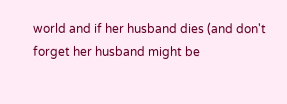world and if her husband dies (and don't forget her husband might be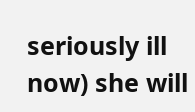seriously ill now) she will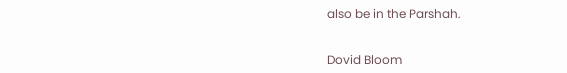also be in the Parshah.


Dovid Bloom